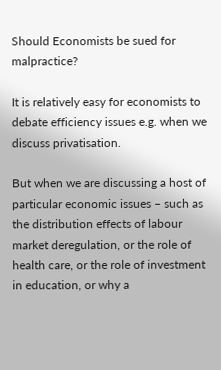Should Economists be sued for malpractice?

It is relatively easy for economists to debate efficiency issues e.g. when we discuss privatisation.

But when we are discussing a host of particular economic issues – such as the distribution effects of labour market deregulation, or the role of health care, or the role of investment in education, or why a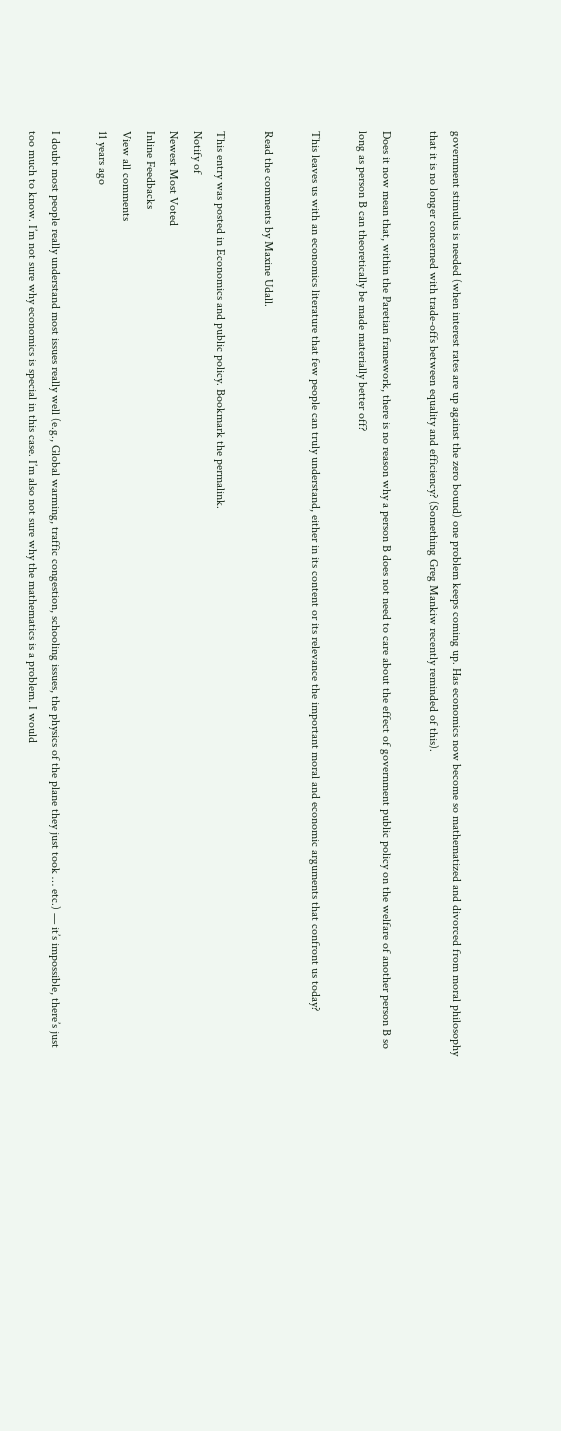government stimulus is needed (when interest rates are up against the zero bound) one problem keeps coming up. Has economics now become so mathematized and divorced from moral philosophy that it is no longer concerned with trade-offs between equality and efficiency? (Something Greg Mankiw recently reminded of this).

Does it now mean that, within the Paretian framework, there is no reason why a person B does not need to care about the effect of government public policy on the welfare of another person B so long as person B can theoretically be made materially better off?

This leaves us with an economics literature that few people can truly understand, either in its content or its relevance the important moral and economic arguments that confront us today?

Read the comments by Maxine Udall.

This entry was posted in Economics and public policy. Bookmark the permalink.
Notify of
Newest Most Voted
Inline Feedbacks
View all comments
11 years ago

I doubt most people really understand most issues really well (e.g., Global warming, traffic congestion, schooling issues, the physics of the plane they just took … etc.) — it’s impossible, there’s just too much to know. I’m not sure why economics is special in this case. I’m also not sure why the mathematics is a problem. I would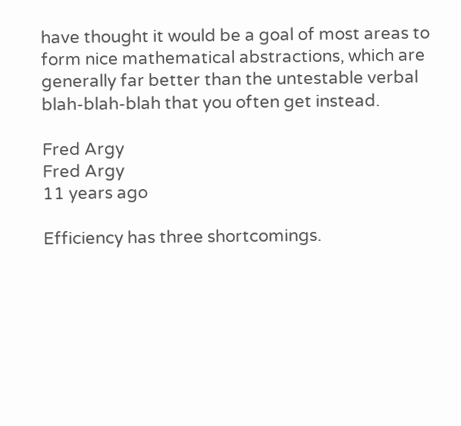have thought it would be a goal of most areas to form nice mathematical abstractions, which are generally far better than the untestable verbal blah-blah-blah that you often get instead.

Fred Argy
Fred Argy
11 years ago

Efficiency has three shortcomings.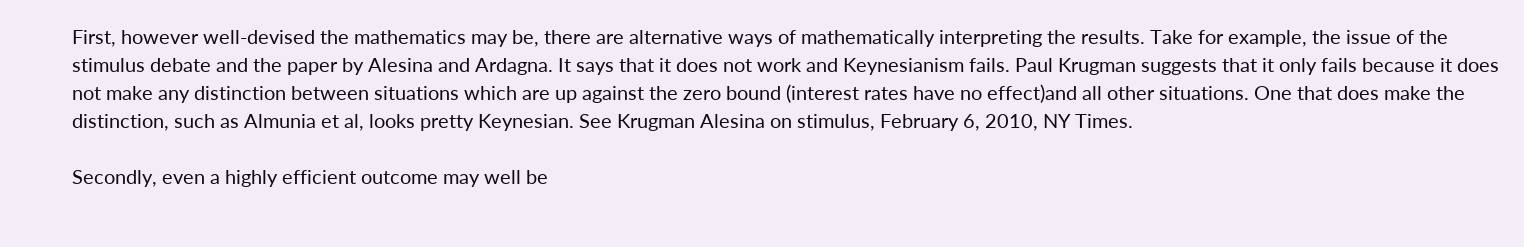First, however well-devised the mathematics may be, there are alternative ways of mathematically interpreting the results. Take for example, the issue of the stimulus debate and the paper by Alesina and Ardagna. It says that it does not work and Keynesianism fails. Paul Krugman suggests that it only fails because it does not make any distinction between situations which are up against the zero bound (interest rates have no effect)and all other situations. One that does make the distinction, such as Almunia et al, looks pretty Keynesian. See Krugman Alesina on stimulus, February 6, 2010, NY Times.

Secondly, even a highly efficient outcome may well be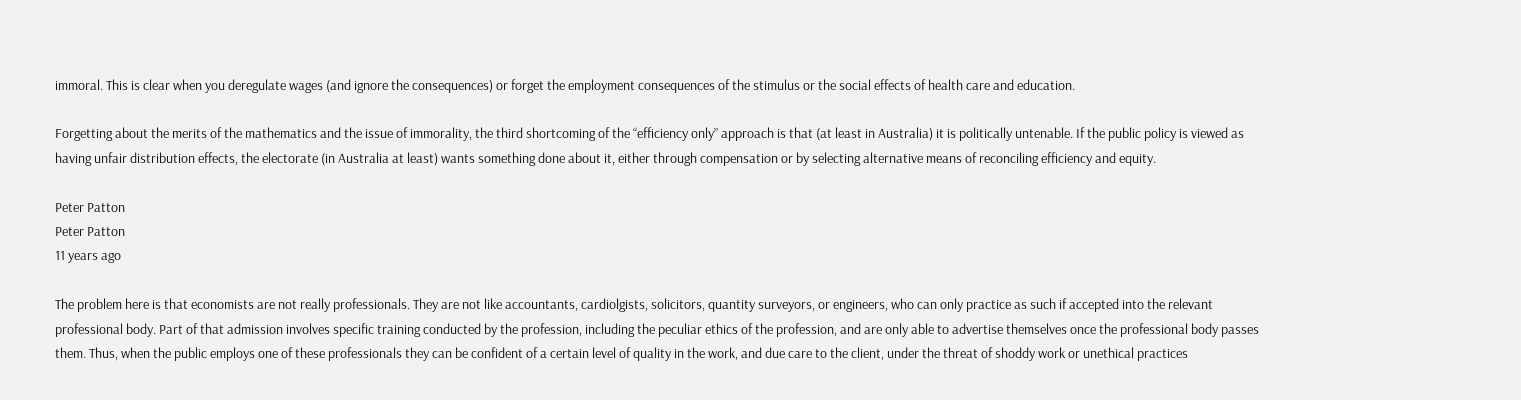immoral. This is clear when you deregulate wages (and ignore the consequences) or forget the employment consequences of the stimulus or the social effects of health care and education.

Forgetting about the merits of the mathematics and the issue of immorality, the third shortcoming of the “efficiency only” approach is that (at least in Australia) it is politically untenable. If the public policy is viewed as having unfair distribution effects, the electorate (in Australia at least) wants something done about it, either through compensation or by selecting alternative means of reconciling efficiency and equity.

Peter Patton
Peter Patton
11 years ago

The problem here is that economists are not really professionals. They are not like accountants, cardiolgists, solicitors, quantity surveyors, or engineers, who can only practice as such if accepted into the relevant professional body. Part of that admission involves specific training conducted by the profession, including the peculiar ethics of the profession, and are only able to advertise themselves once the professional body passes them. Thus, when the public employs one of these professionals they can be confident of a certain level of quality in the work, and due care to the client, under the threat of shoddy work or unethical practices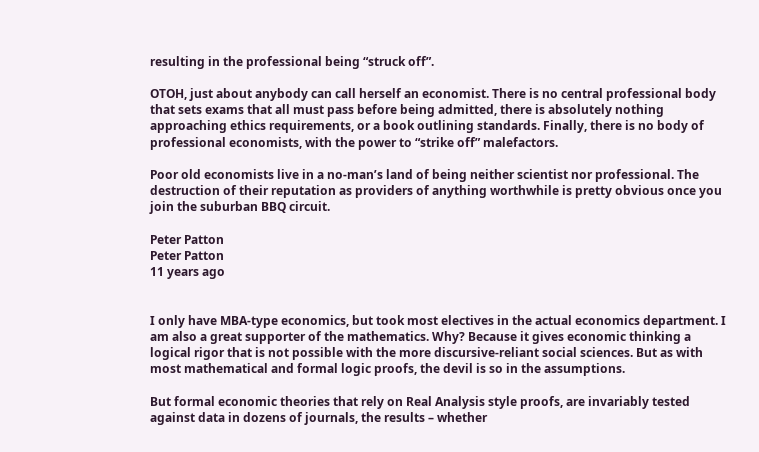resulting in the professional being “struck off”.

OTOH, just about anybody can call herself an economist. There is no central professional body that sets exams that all must pass before being admitted, there is absolutely nothing approaching ethics requirements, or a book outlining standards. Finally, there is no body of professional economists, with the power to “strike off” malefactors.

Poor old economists live in a no-man’s land of being neither scientist nor professional. The destruction of their reputation as providers of anything worthwhile is pretty obvious once you join the suburban BBQ circuit.

Peter Patton
Peter Patton
11 years ago


I only have MBA-type economics, but took most electives in the actual economics department. I am also a great supporter of the mathematics. Why? Because it gives economic thinking a logical rigor that is not possible with the more discursive-reliant social sciences. But as with most mathematical and formal logic proofs, the devil is so in the assumptions.

But formal economic theories that rely on Real Analysis style proofs, are invariably tested against data in dozens of journals, the results – whether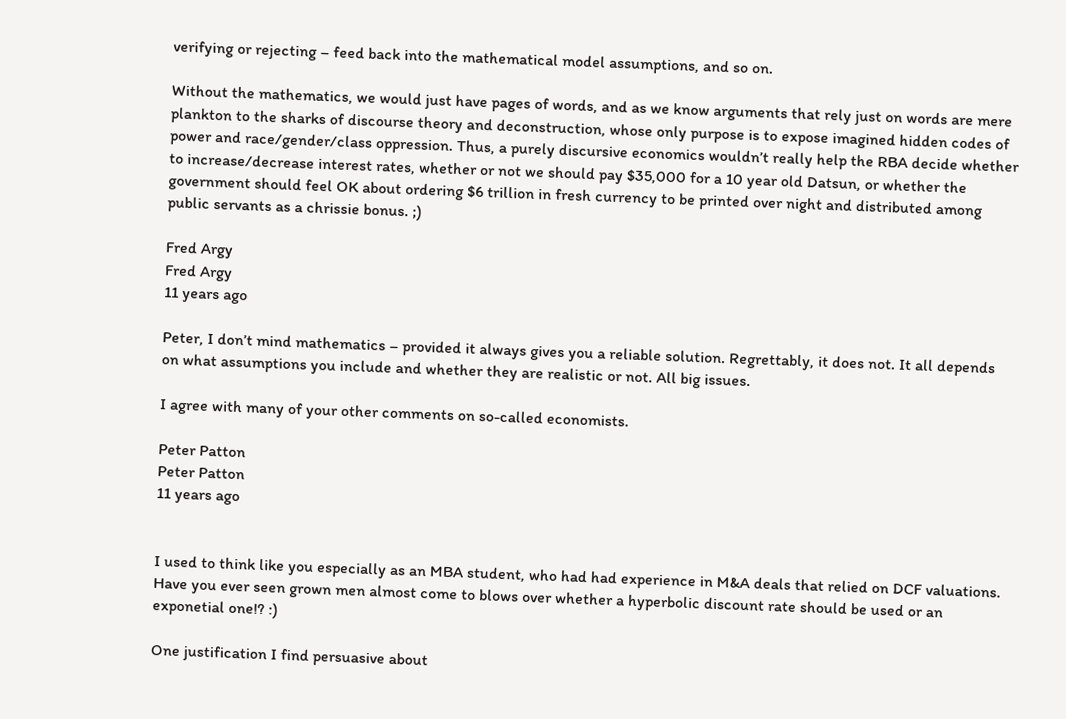verifying or rejecting – feed back into the mathematical model assumptions, and so on.

Without the mathematics, we would just have pages of words, and as we know arguments that rely just on words are mere plankton to the sharks of discourse theory and deconstruction, whose only purpose is to expose imagined hidden codes of power and race/gender/class oppression. Thus, a purely discursive economics wouldn’t really help the RBA decide whether to increase/decrease interest rates, whether or not we should pay $35,000 for a 10 year old Datsun, or whether the government should feel OK about ordering $6 trillion in fresh currency to be printed over night and distributed among public servants as a chrissie bonus. ;)

Fred Argy
Fred Argy
11 years ago

Peter, I don’t mind mathematics – provided it always gives you a reliable solution. Regrettably, it does not. It all depends on what assumptions you include and whether they are realistic or not. All big issues.

I agree with many of your other comments on so-called economists.

Peter Patton
Peter Patton
11 years ago


I used to think like you especially as an MBA student, who had had experience in M&A deals that relied on DCF valuations. Have you ever seen grown men almost come to blows over whether a hyperbolic discount rate should be used or an exponetial one!? :)

One justification I find persuasive about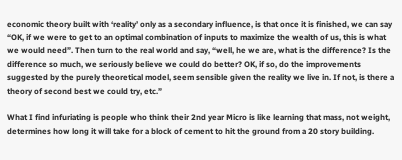economic theory built with ‘reality’ only as a secondary influence, is that once it is finished, we can say “OK, if we were to get to an optimal combination of inputs to maximize the wealth of us, this is what we would need”. Then turn to the real world and say, “well, he we are, what is the difference? Is the difference so much, we seriously believe we could do better? OK, if so, do the improvements suggested by the purely theoretical model, seem sensible given the reality we live in. If not, is there a theory of second best we could try, etc.”

What I find infuriating is people who think their 2nd year Micro is like learning that mass, not weight, determines how long it will take for a block of cement to hit the ground from a 20 story building.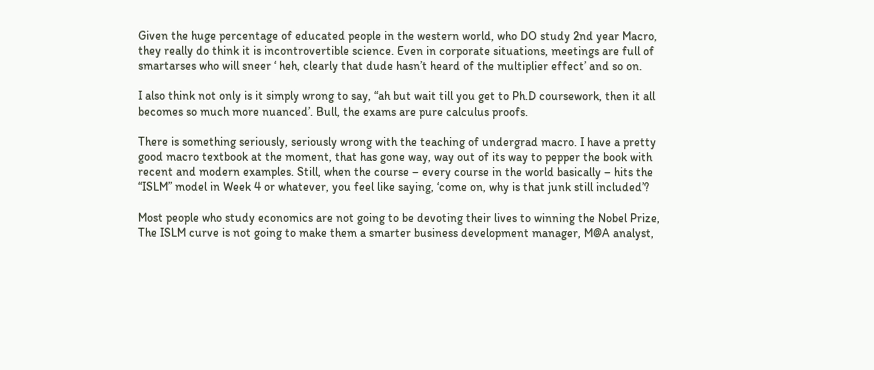Given the huge percentage of educated people in the western world, who DO study 2nd year Macro, they really do think it is incontrovertible science. Even in corporate situations, meetings are full of smartarses who will sneer ‘ heh, clearly that dude hasn’t heard of the multiplier effect’ and so on.

I also think not only is it simply wrong to say, “ah but wait till you get to Ph.D coursework, then it all becomes so much more nuanced’. Bull, the exams are pure calculus proofs.

There is something seriously, seriously wrong with the teaching of undergrad macro. I have a pretty good macro textbook at the moment, that has gone way, way out of its way to pepper the book with recent and modern examples. Still, when the course – every course in the world basically – hits the “ISLM” model in Week 4 or whatever, you feel like saying, ‘come on, why is that junk still included’?

Most people who study economics are not going to be devoting their lives to winning the Nobel Prize, The ISLM curve is not going to make them a smarter business development manager, M@A analyst,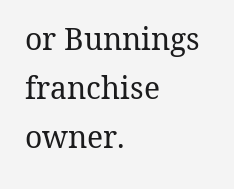or Bunnings franchise owner.